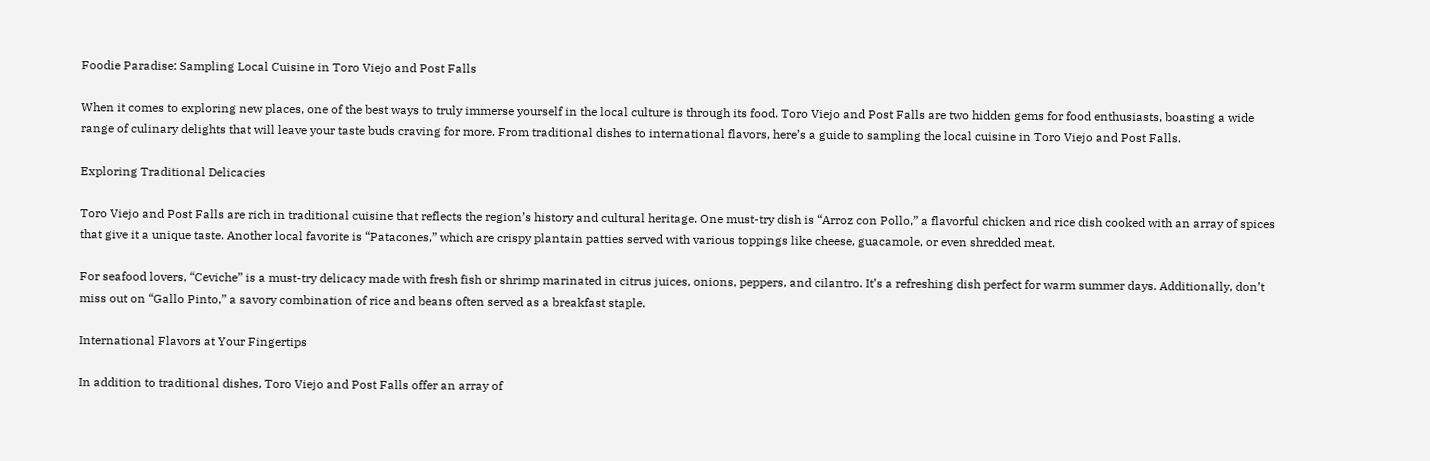Foodie Paradise: Sampling Local Cuisine in Toro Viejo and Post Falls

When it comes to exploring new places, one of the best ways to truly immerse yourself in the local culture is through its food. Toro Viejo and Post Falls are two hidden gems for food enthusiasts, boasting a wide range of culinary delights that will leave your taste buds craving for more. From traditional dishes to international flavors, here’s a guide to sampling the local cuisine in Toro Viejo and Post Falls.

Exploring Traditional Delicacies

Toro Viejo and Post Falls are rich in traditional cuisine that reflects the region’s history and cultural heritage. One must-try dish is “Arroz con Pollo,” a flavorful chicken and rice dish cooked with an array of spices that give it a unique taste. Another local favorite is “Patacones,” which are crispy plantain patties served with various toppings like cheese, guacamole, or even shredded meat.

For seafood lovers, “Ceviche” is a must-try delicacy made with fresh fish or shrimp marinated in citrus juices, onions, peppers, and cilantro. It’s a refreshing dish perfect for warm summer days. Additionally, don’t miss out on “Gallo Pinto,” a savory combination of rice and beans often served as a breakfast staple.

International Flavors at Your Fingertips

In addition to traditional dishes, Toro Viejo and Post Falls offer an array of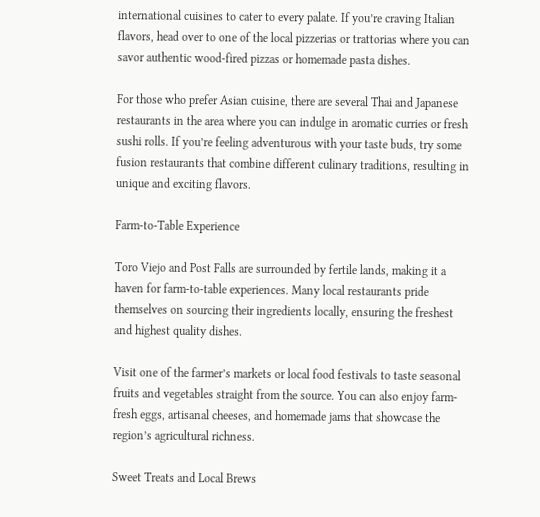international cuisines to cater to every palate. If you’re craving Italian flavors, head over to one of the local pizzerias or trattorias where you can savor authentic wood-fired pizzas or homemade pasta dishes.

For those who prefer Asian cuisine, there are several Thai and Japanese restaurants in the area where you can indulge in aromatic curries or fresh sushi rolls. If you’re feeling adventurous with your taste buds, try some fusion restaurants that combine different culinary traditions, resulting in unique and exciting flavors.

Farm-to-Table Experience

Toro Viejo and Post Falls are surrounded by fertile lands, making it a haven for farm-to-table experiences. Many local restaurants pride themselves on sourcing their ingredients locally, ensuring the freshest and highest quality dishes.

Visit one of the farmer’s markets or local food festivals to taste seasonal fruits and vegetables straight from the source. You can also enjoy farm-fresh eggs, artisanal cheeses, and homemade jams that showcase the region’s agricultural richness.

Sweet Treats and Local Brews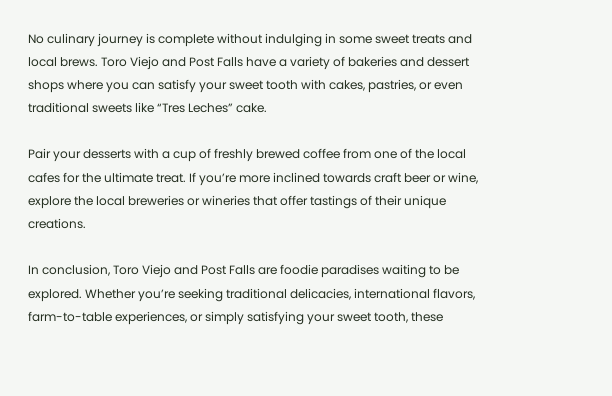No culinary journey is complete without indulging in some sweet treats and local brews. Toro Viejo and Post Falls have a variety of bakeries and dessert shops where you can satisfy your sweet tooth with cakes, pastries, or even traditional sweets like “Tres Leches” cake.

Pair your desserts with a cup of freshly brewed coffee from one of the local cafes for the ultimate treat. If you’re more inclined towards craft beer or wine, explore the local breweries or wineries that offer tastings of their unique creations.

In conclusion, Toro Viejo and Post Falls are foodie paradises waiting to be explored. Whether you’re seeking traditional delicacies, international flavors, farm-to-table experiences, or simply satisfying your sweet tooth, these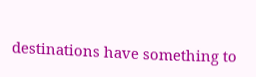destinations have something to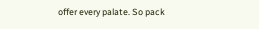offer every palate. So pack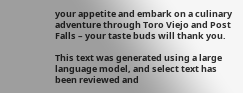your appetite and embark on a culinary adventure through Toro Viejo and Post Falls – your taste buds will thank you.

This text was generated using a large language model, and select text has been reviewed and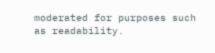moderated for purposes such as readability.